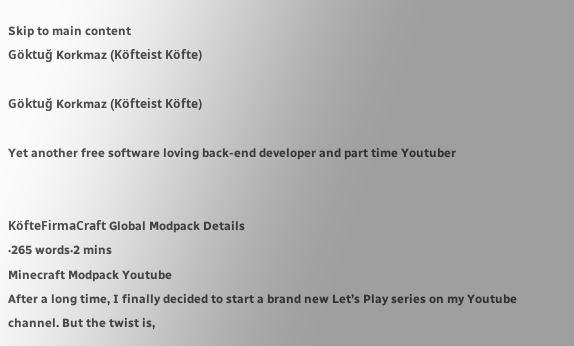Skip to main content
Göktuğ Korkmaz (Köfteist Köfte)

Göktuğ Korkmaz (Köfteist Köfte)

Yet another free software loving back-end developer and part time Youtuber


KöfteFirmaCraft Global Modpack Details
·265 words·2 mins
Minecraft Modpack Youtube
After a long time, I finally decided to start a brand new Let’s Play series on my Youtube channel. But the twist is,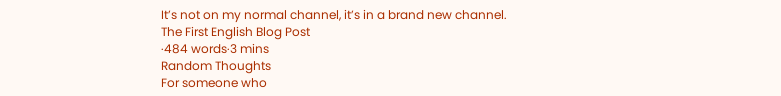It’s not on my normal channel, it’s in a brand new channel.
The First English Blog Post
·484 words·3 mins
Random Thoughts
For someone who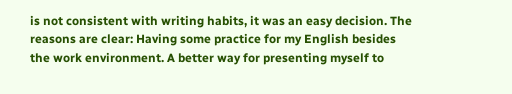is not consistent with writing habits, it was an easy decision. The reasons are clear: Having some practice for my English besides the work environment. A better way for presenting myself to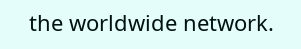the worldwide network.